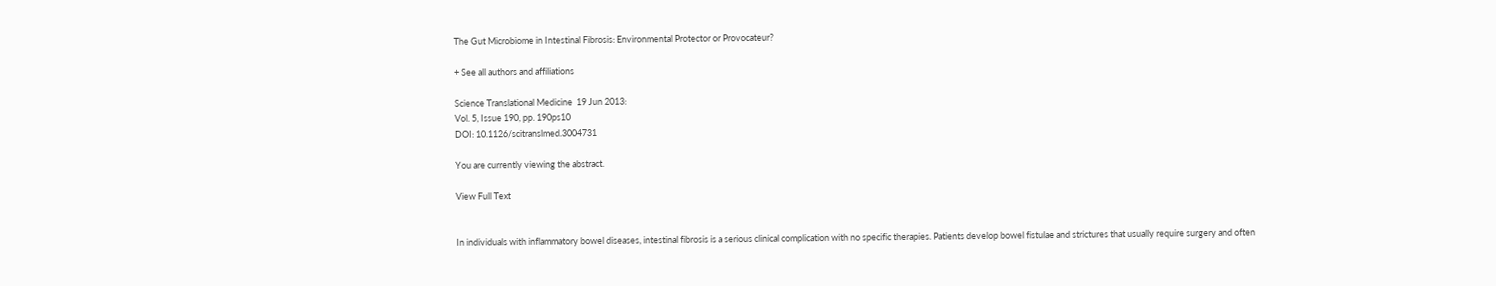The Gut Microbiome in Intestinal Fibrosis: Environmental Protector or Provocateur?

+ See all authors and affiliations

Science Translational Medicine  19 Jun 2013:
Vol. 5, Issue 190, pp. 190ps10
DOI: 10.1126/scitranslmed.3004731

You are currently viewing the abstract.

View Full Text


In individuals with inflammatory bowel diseases, intestinal fibrosis is a serious clinical complication with no specific therapies. Patients develop bowel fistulae and strictures that usually require surgery and often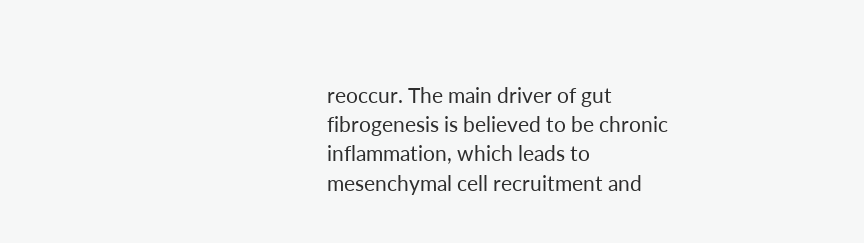reoccur. The main driver of gut fibrogenesis is believed to be chronic inflammation, which leads to mesenchymal cell recruitment and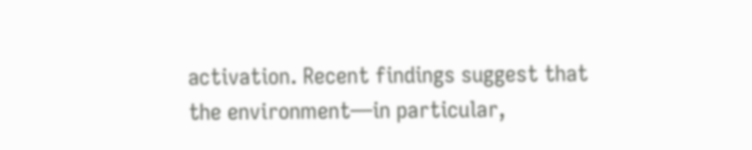activation. Recent findings suggest that the environment—in particular,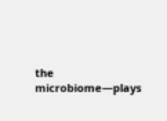the microbiome—plays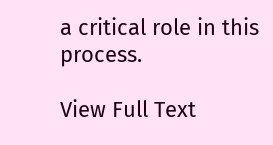a critical role in this process.

View Full Text